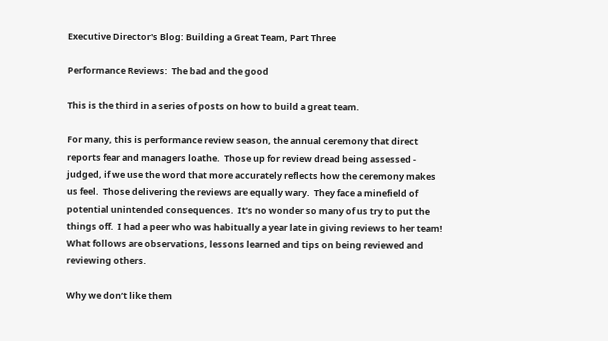Executive Director's Blog: Building a Great Team, Part Three

Performance Reviews:  The bad and the good

This is the third in a series of posts on how to build a great team.

For many, this is performance review season, the annual ceremony that direct reports fear and managers loathe.  Those up for review dread being assessed - judged, if we use the word that more accurately reflects how the ceremony makes us feel.  Those delivering the reviews are equally wary.  They face a minefield of potential unintended consequences.  It’s no wonder so many of us try to put the things off.  I had a peer who was habitually a year late in giving reviews to her team!  What follows are observations, lessons learned and tips on being reviewed and reviewing others.

Why we don’t like them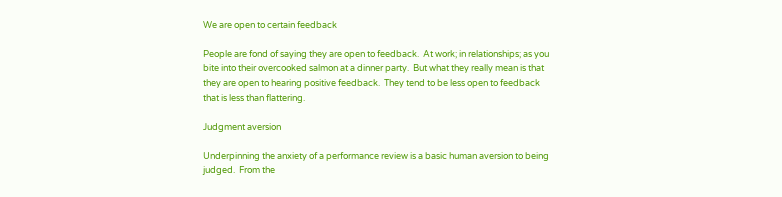We are open to certain feedback

People are fond of saying they are open to feedback.  At work; in relationships; as you bite into their overcooked salmon at a dinner party.  But what they really mean is that they are open to hearing positive feedback.  They tend to be less open to feedback that is less than flattering.

Judgment aversion

Underpinning the anxiety of a performance review is a basic human aversion to being judged.  From the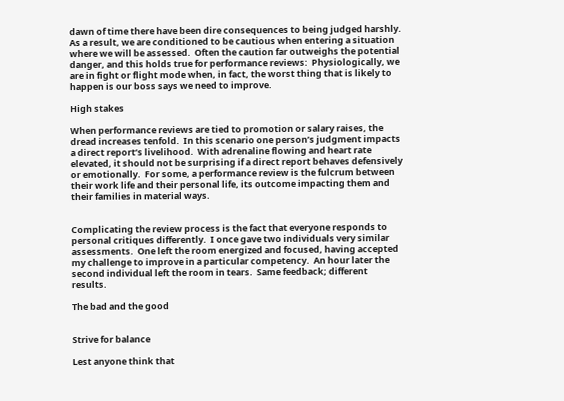dawn of time there have been dire consequences to being judged harshly.  As a result, we are conditioned to be cautious when entering a situation where we will be assessed.  Often the caution far outweighs the potential danger, and this holds true for performance reviews:  Physiologically, we are in fight or flight mode when, in fact, the worst thing that is likely to happen is our boss says we need to improve.

High stakes

When performance reviews are tied to promotion or salary raises, the dread increases tenfold.  In this scenario one person’s judgment impacts a direct report’s livelihood.  With adrenaline flowing and heart rate elevated, it should not be surprising if a direct report behaves defensively or emotionally.  For some, a performance review is the fulcrum between their work life and their personal life, its outcome impacting them and their families in material ways.


Complicating the review process is the fact that everyone responds to personal critiques differently.  I once gave two individuals very similar assessments.  One left the room energized and focused, having accepted my challenge to improve in a particular competency.  An hour later the second individual left the room in tears.  Same feedback; different results.

The bad and the good


Strive for balance

Lest anyone think that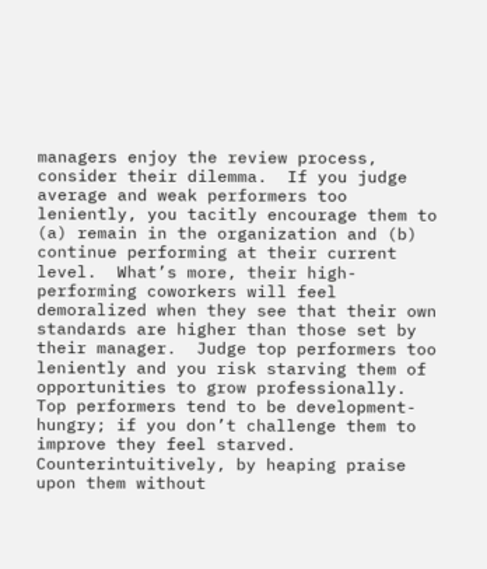managers enjoy the review process, consider their dilemma.  If you judge average and weak performers too leniently, you tacitly encourage them to (a) remain in the organization and (b) continue performing at their current level.  What’s more, their high-performing coworkers will feel demoralized when they see that their own standards are higher than those set by their manager.  Judge top performers too leniently and you risk starving them of opportunities to grow professionally.  Top performers tend to be development-hungry; if you don’t challenge them to improve they feel starved.  Counterintuitively, by heaping praise upon them without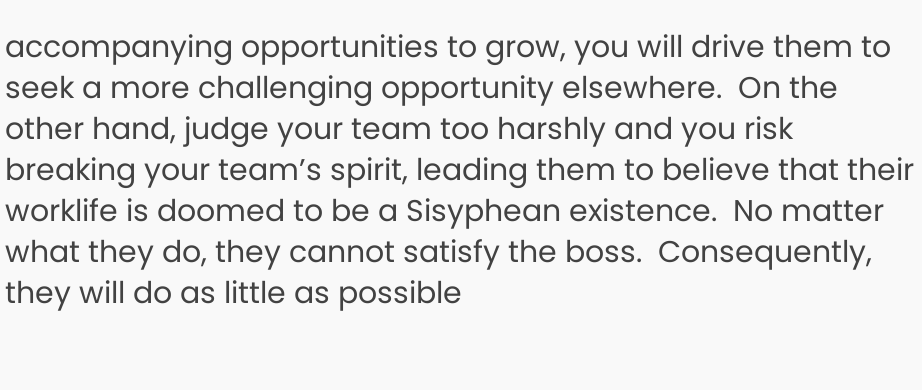accompanying opportunities to grow, you will drive them to seek a more challenging opportunity elsewhere.  On the other hand, judge your team too harshly and you risk breaking your team’s spirit, leading them to believe that their worklife is doomed to be a Sisyphean existence.  No matter what they do, they cannot satisfy the boss.  Consequently, they will do as little as possible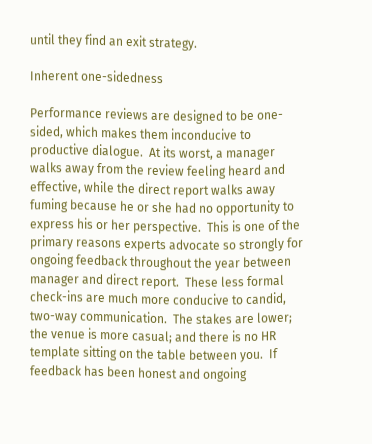until they find an exit strategy.

Inherent one-sidedness

Performance reviews are designed to be one-sided, which makes them inconducive to productive dialogue.  At its worst, a manager walks away from the review feeling heard and effective, while the direct report walks away fuming because he or she had no opportunity to express his or her perspective.  This is one of the primary reasons experts advocate so strongly for ongoing feedback throughout the year between manager and direct report.  These less formal check-ins are much more conducive to candid, two-way communication.  The stakes are lower; the venue is more casual; and there is no HR template sitting on the table between you.  If feedback has been honest and ongoing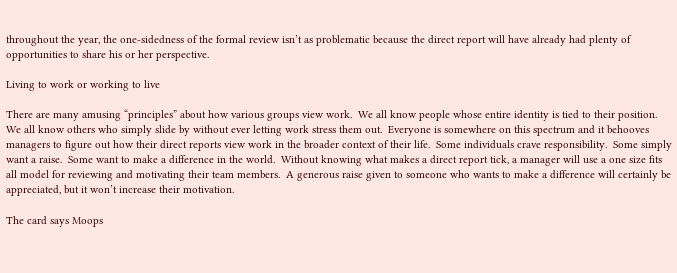throughout the year, the one-sidedness of the formal review isn’t as problematic because the direct report will have already had plenty of opportunities to share his or her perspective.

Living to work or working to live

There are many amusing “principles” about how various groups view work.  We all know people whose entire identity is tied to their position.  We all know others who simply slide by without ever letting work stress them out.  Everyone is somewhere on this spectrum and it behooves managers to figure out how their direct reports view work in the broader context of their life.  Some individuals crave responsibility.  Some simply want a raise.  Some want to make a difference in the world.  Without knowing what makes a direct report tick, a manager will use a one size fits all model for reviewing and motivating their team members.  A generous raise given to someone who wants to make a difference will certainly be appreciated, but it won’t increase their motivation.

The card says Moops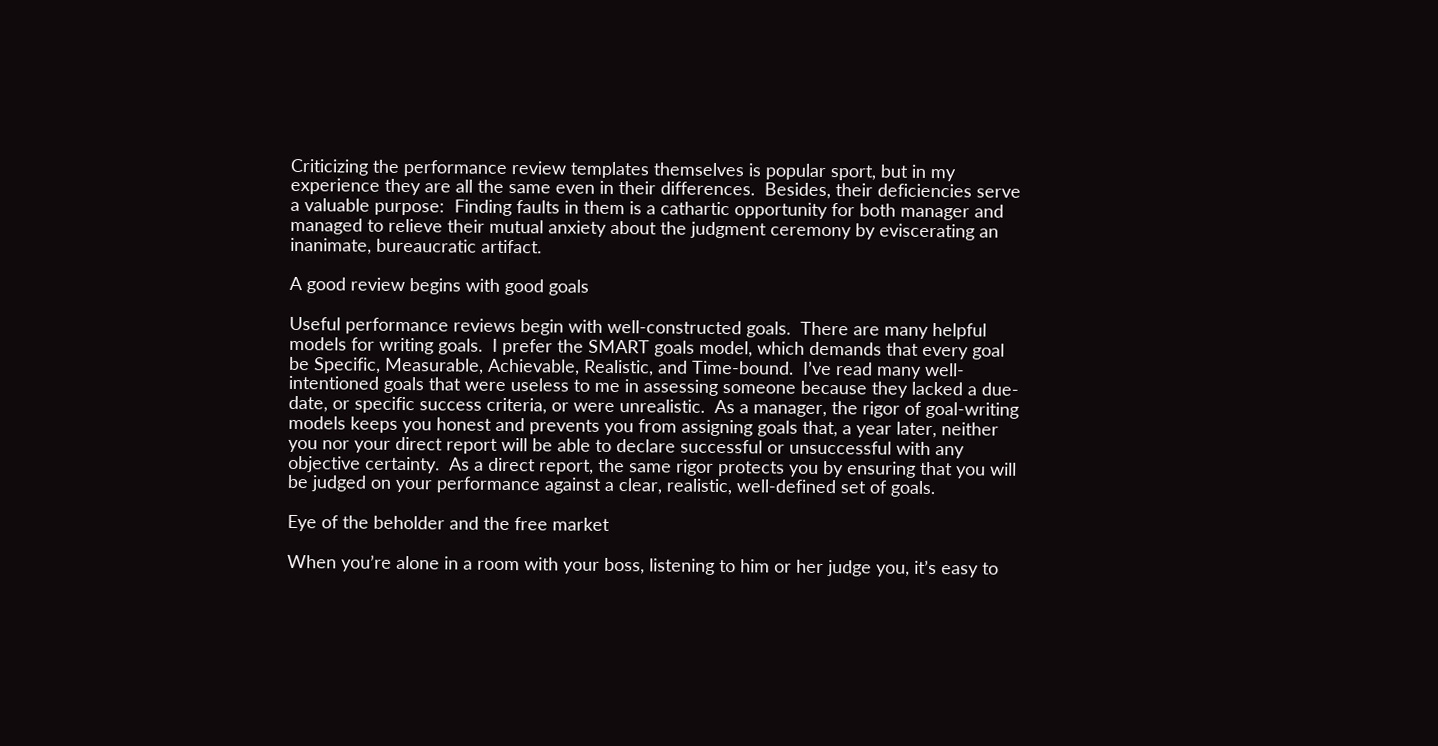Criticizing the performance review templates themselves is popular sport, but in my experience they are all the same even in their differences.  Besides, their deficiencies serve a valuable purpose:  Finding faults in them is a cathartic opportunity for both manager and managed to relieve their mutual anxiety about the judgment ceremony by eviscerating an inanimate, bureaucratic artifact.

A good review begins with good goals

Useful performance reviews begin with well-constructed goals.  There are many helpful models for writing goals.  I prefer the SMART goals model, which demands that every goal be Specific, Measurable, Achievable, Realistic, and Time-bound.  I’ve read many well-intentioned goals that were useless to me in assessing someone because they lacked a due-date, or specific success criteria, or were unrealistic.  As a manager, the rigor of goal-writing models keeps you honest and prevents you from assigning goals that, a year later, neither you nor your direct report will be able to declare successful or unsuccessful with any objective certainty.  As a direct report, the same rigor protects you by ensuring that you will be judged on your performance against a clear, realistic, well-defined set of goals.

Eye of the beholder and the free market

When you’re alone in a room with your boss, listening to him or her judge you, it’s easy to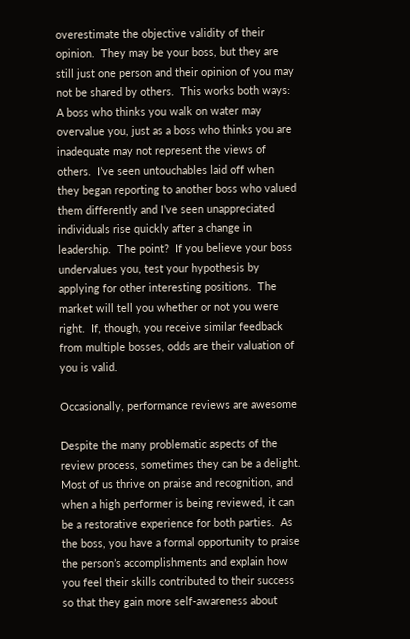overestimate the objective validity of their opinion.  They may be your boss, but they are still just one person and their opinion of you may not be shared by others.  This works both ways:  A boss who thinks you walk on water may overvalue you, just as a boss who thinks you are inadequate may not represent the views of others.  I’ve seen untouchables laid off when they began reporting to another boss who valued them differently and I’ve seen unappreciated individuals rise quickly after a change in leadership.  The point?  If you believe your boss undervalues you, test your hypothesis by applying for other interesting positions.  The market will tell you whether or not you were right.  If, though, you receive similar feedback from multiple bosses, odds are their valuation of you is valid.

Occasionally, performance reviews are awesome

Despite the many problematic aspects of the review process, sometimes they can be a delight.  Most of us thrive on praise and recognition, and when a high performer is being reviewed, it can be a restorative experience for both parties.  As the boss, you have a formal opportunity to praise the person’s accomplishments and explain how you feel their skills contributed to their success so that they gain more self-awareness about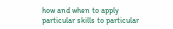how and when to apply particular skills to particular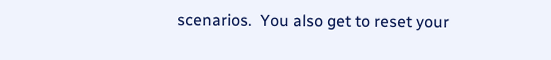scenarios.  You also get to reset your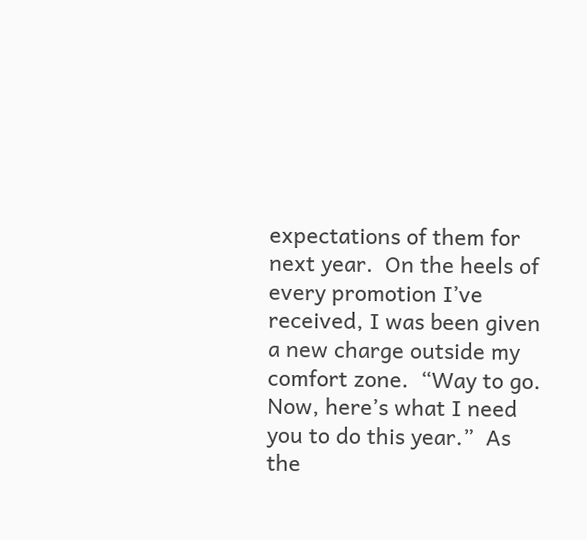expectations of them for next year.  On the heels of every promotion I’ve received, I was been given a new charge outside my comfort zone.  “Way to go.  Now, here’s what I need you to do this year.”  As the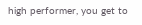high performer, you get to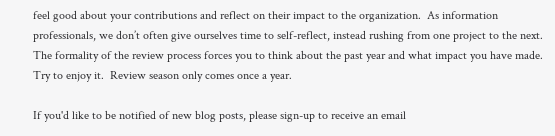feel good about your contributions and reflect on their impact to the organization.  As information professionals, we don’t often give ourselves time to self-reflect, instead rushing from one project to the next.  The formality of the review process forces you to think about the past year and what impact you have made.  Try to enjoy it.  Review season only comes once a year.

If you'd like to be notified of new blog posts, please sign-up to receive an email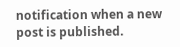notification when a new post is published.